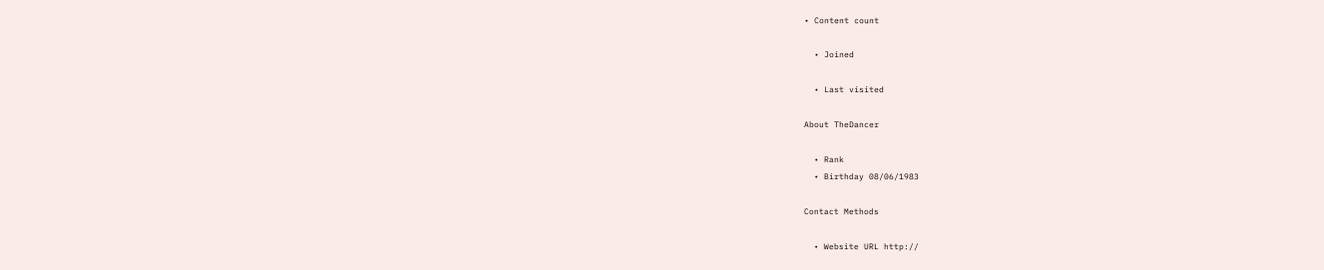• Content count

  • Joined

  • Last visited

About TheDancer

  • Rank
  • Birthday 08/06/1983

Contact Methods

  • Website URL http://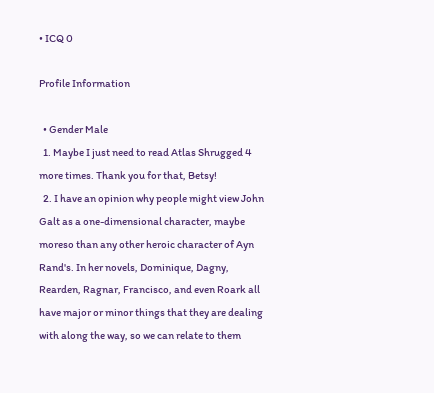• ICQ 0

Profile Information

  • Gender Male
  1. Maybe I just need to read Atlas Shrugged 4 more times. Thank you for that, Betsy!
  2. I have an opinion why people might view John Galt as a one-dimensional character, maybe moreso than any other heroic character of Ayn Rand's. In her novels, Dominique, Dagny, Rearden, Ragnar, Francisco, and even Roark all have major or minor things that they are dealing with along the way, so we can relate to them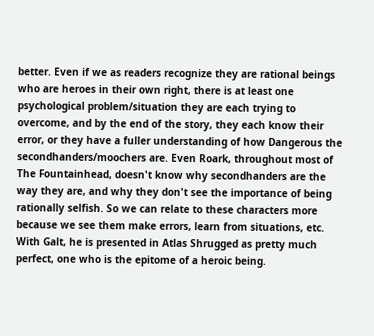better. Even if we as readers recognize they are rational beings who are heroes in their own right, there is at least one psychological problem/situation they are each trying to overcome, and by the end of the story, they each know their error, or they have a fuller understanding of how Dangerous the secondhanders/moochers are. Even Roark, throughout most of The Fountainhead, doesn't know why secondhanders are the way they are, and why they don't see the importance of being rationally selfish. So we can relate to these characters more because we see them make errors, learn from situations, etc. With Galt, he is presented in Atlas Shrugged as pretty much perfect, one who is the epitome of a heroic being.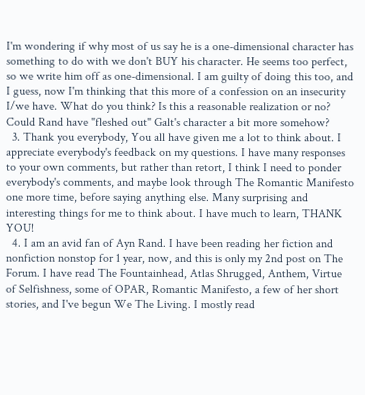I'm wondering if why most of us say he is a one-dimensional character has something to do with we don't BUY his character. He seems too perfect, so we write him off as one-dimensional. I am guilty of doing this too, and I guess, now I'm thinking that this more of a confession on an insecurity I/we have. What do you think? Is this a reasonable realization or no? Could Rand have "fleshed out" Galt's character a bit more somehow?
  3. Thank you everybody, You all have given me a lot to think about. I appreciate everybody's feedback on my questions. I have many responses to your own comments, but rather than retort, I think I need to ponder everybody's comments, and maybe look through The Romantic Manifesto one more time, before saying anything else. Many surprising and interesting things for me to think about. I have much to learn, THANK YOU!
  4. I am an avid fan of Ayn Rand. I have been reading her fiction and nonfiction nonstop for 1 year, now, and this is only my 2nd post on The Forum. I have read The Fountainhead, Atlas Shrugged, Anthem, Virtue of Selfishness, some of OPAR, Romantic Manifesto, a few of her short stories, and I've begun We The Living. I mostly read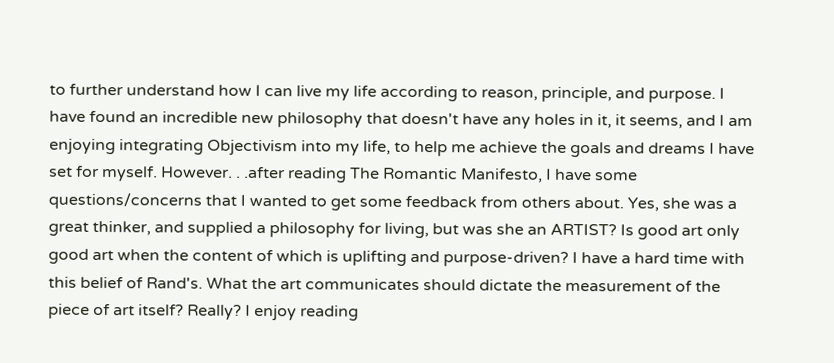to further understand how I can live my life according to reason, principle, and purpose. I have found an incredible new philosophy that doesn't have any holes in it, it seems, and I am enjoying integrating Objectivism into my life, to help me achieve the goals and dreams I have set for myself. However. . .after reading The Romantic Manifesto, I have some questions/concerns that I wanted to get some feedback from others about. Yes, she was a great thinker, and supplied a philosophy for living, but was she an ARTIST? Is good art only good art when the content of which is uplifting and purpose-driven? I have a hard time with this belief of Rand's. What the art communicates should dictate the measurement of the piece of art itself? Really? I enjoy reading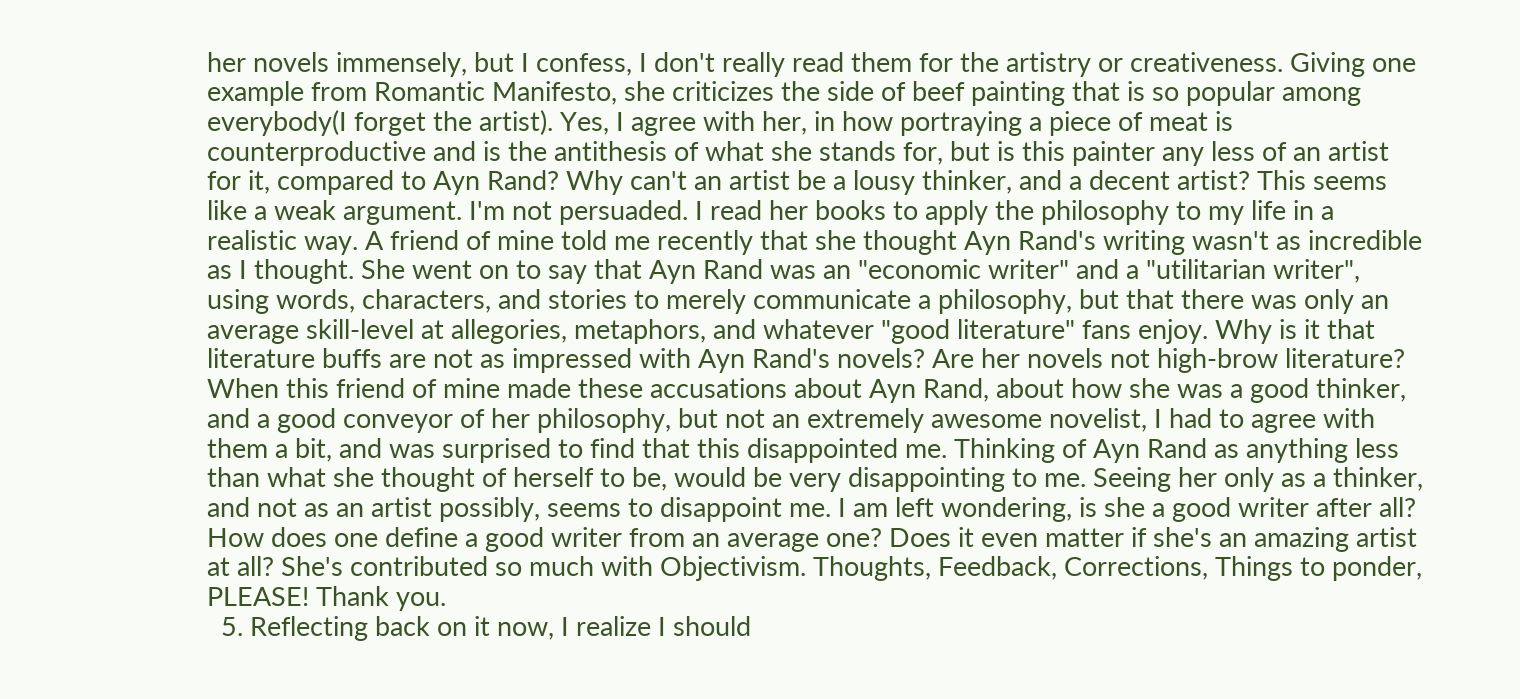her novels immensely, but I confess, I don't really read them for the artistry or creativeness. Giving one example from Romantic Manifesto, she criticizes the side of beef painting that is so popular among everybody(I forget the artist). Yes, I agree with her, in how portraying a piece of meat is counterproductive and is the antithesis of what she stands for, but is this painter any less of an artist for it, compared to Ayn Rand? Why can't an artist be a lousy thinker, and a decent artist? This seems like a weak argument. I'm not persuaded. I read her books to apply the philosophy to my life in a realistic way. A friend of mine told me recently that she thought Ayn Rand's writing wasn't as incredible as I thought. She went on to say that Ayn Rand was an "economic writer" and a "utilitarian writer", using words, characters, and stories to merely communicate a philosophy, but that there was only an average skill-level at allegories, metaphors, and whatever "good literature" fans enjoy. Why is it that literature buffs are not as impressed with Ayn Rand's novels? Are her novels not high-brow literature? When this friend of mine made these accusations about Ayn Rand, about how she was a good thinker, and a good conveyor of her philosophy, but not an extremely awesome novelist, I had to agree with them a bit, and was surprised to find that this disappointed me. Thinking of Ayn Rand as anything less than what she thought of herself to be, would be very disappointing to me. Seeing her only as a thinker, and not as an artist possibly, seems to disappoint me. I am left wondering, is she a good writer after all? How does one define a good writer from an average one? Does it even matter if she's an amazing artist at all? She's contributed so much with Objectivism. Thoughts, Feedback, Corrections, Things to ponder, PLEASE! Thank you.
  5. Reflecting back on it now, I realize I should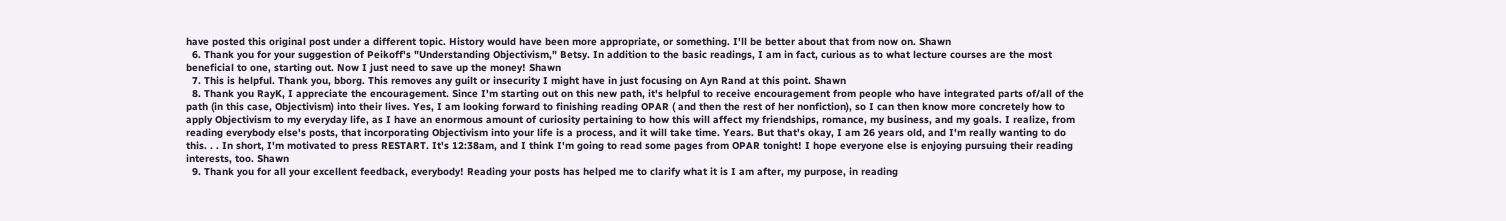have posted this original post under a different topic. History would have been more appropriate, or something. I'll be better about that from now on. Shawn
  6. Thank you for your suggestion of Peikoff's "Understanding Objectivism," Betsy. In addition to the basic readings, I am in fact, curious as to what lecture courses are the most beneficial to one, starting out. Now I just need to save up the money! Shawn
  7. This is helpful. Thank you, bborg. This removes any guilt or insecurity I might have in just focusing on Ayn Rand at this point. Shawn
  8. Thank you RayK, I appreciate the encouragement. Since I'm starting out on this new path, it's helpful to receive encouragement from people who have integrated parts of/all of the path (in this case, Objectivism) into their lives. Yes, I am looking forward to finishing reading OPAR ( and then the rest of her nonfiction), so I can then know more concretely how to apply Objectivism to my everyday life, as I have an enormous amount of curiosity pertaining to how this will affect my friendships, romance, my business, and my goals. I realize, from reading everybody else's posts, that incorporating Objectivism into your life is a process, and it will take time. Years. But that's okay, I am 26 years old, and I'm really wanting to do this. . . In short, I'm motivated to press RESTART. It's 12:38am, and I think I'm going to read some pages from OPAR tonight! I hope everyone else is enjoying pursuing their reading interests, too. Shawn
  9. Thank you for all your excellent feedback, everybody! Reading your posts has helped me to clarify what it is I am after, my purpose, in reading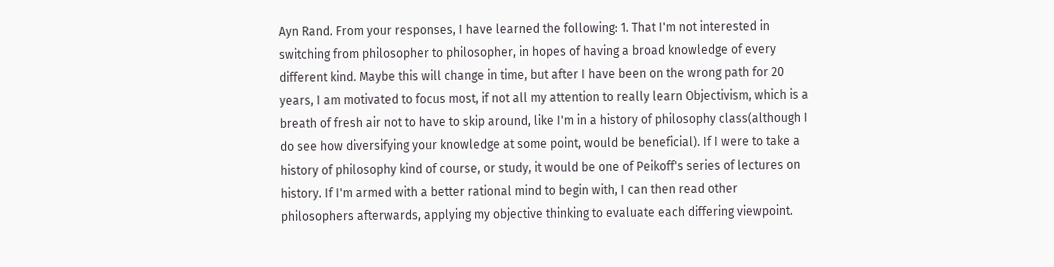Ayn Rand. From your responses, I have learned the following: 1. That I'm not interested in switching from philosopher to philosopher, in hopes of having a broad knowledge of every different kind. Maybe this will change in time, but after I have been on the wrong path for 20 years, I am motivated to focus most, if not all my attention to really learn Objectivism, which is a breath of fresh air not to have to skip around, like I'm in a history of philosophy class(although I do see how diversifying your knowledge at some point, would be beneficial). If I were to take a history of philosophy kind of course, or study, it would be one of Peikoff's series of lectures on history. If I'm armed with a better rational mind to begin with, I can then read other philosophers afterwards, applying my objective thinking to evaluate each differing viewpoint.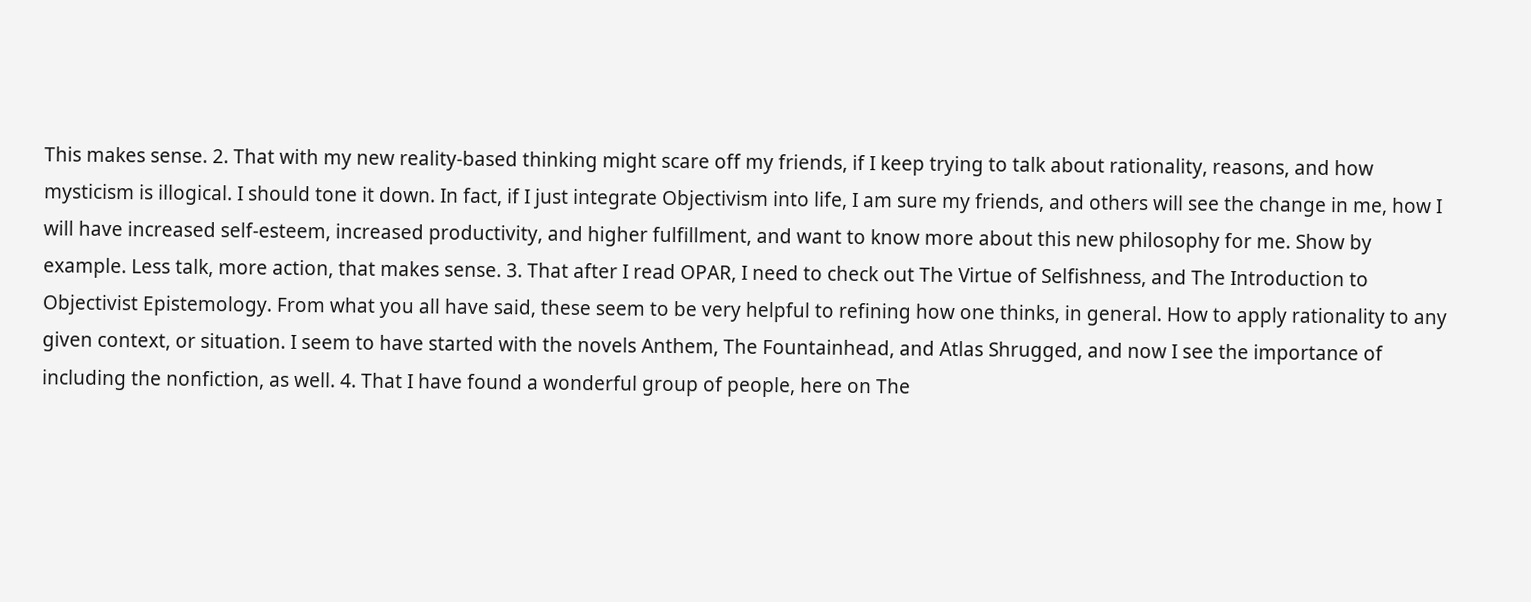This makes sense. 2. That with my new reality-based thinking might scare off my friends, if I keep trying to talk about rationality, reasons, and how mysticism is illogical. I should tone it down. In fact, if I just integrate Objectivism into life, I am sure my friends, and others will see the change in me, how I will have increased self-esteem, increased productivity, and higher fulfillment, and want to know more about this new philosophy for me. Show by example. Less talk, more action, that makes sense. 3. That after I read OPAR, I need to check out The Virtue of Selfishness, and The Introduction to Objectivist Epistemology. From what you all have said, these seem to be very helpful to refining how one thinks, in general. How to apply rationality to any given context, or situation. I seem to have started with the novels Anthem, The Fountainhead, and Atlas Shrugged, and now I see the importance of including the nonfiction, as well. 4. That I have found a wonderful group of people, here on The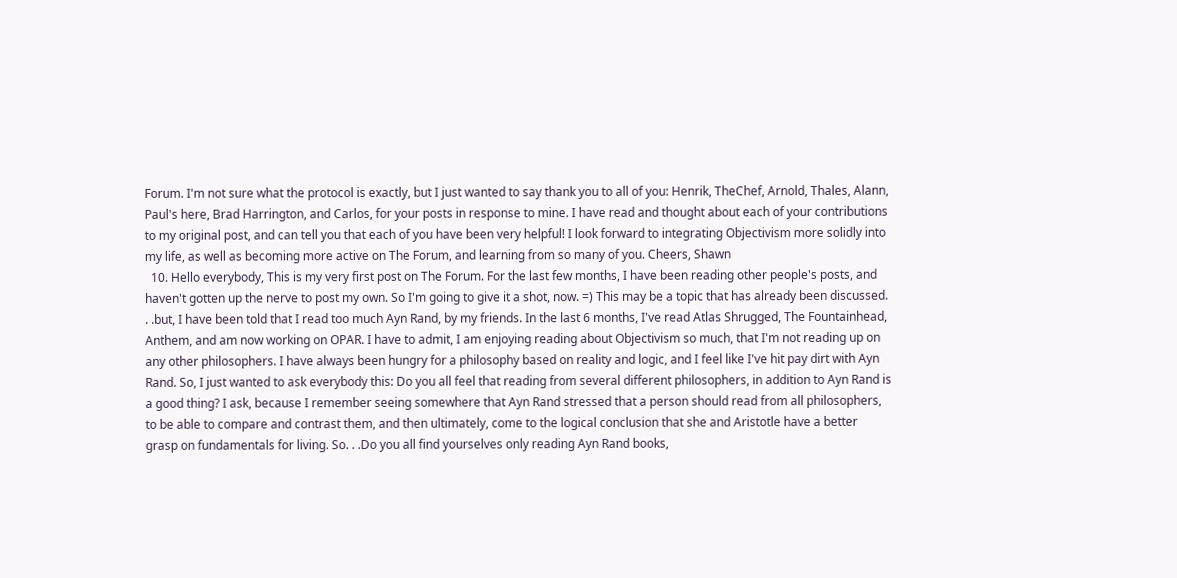Forum. I'm not sure what the protocol is exactly, but I just wanted to say thank you to all of you: Henrik, TheChef, Arnold, Thales, Alann, Paul's here, Brad Harrington, and Carlos, for your posts in response to mine. I have read and thought about each of your contributions to my original post, and can tell you that each of you have been very helpful! I look forward to integrating Objectivism more solidly into my life, as well as becoming more active on The Forum, and learning from so many of you. Cheers, Shawn
  10. Hello everybody, This is my very first post on The Forum. For the last few months, I have been reading other people's posts, and haven't gotten up the nerve to post my own. So I'm going to give it a shot, now. =) This may be a topic that has already been discussed. . .but, I have been told that I read too much Ayn Rand, by my friends. In the last 6 months, I've read Atlas Shrugged, The Fountainhead, Anthem, and am now working on OPAR. I have to admit, I am enjoying reading about Objectivism so much, that I'm not reading up on any other philosophers. I have always been hungry for a philosophy based on reality and logic, and I feel like I've hit pay dirt with Ayn Rand. So, I just wanted to ask everybody this: Do you all feel that reading from several different philosophers, in addition to Ayn Rand is a good thing? I ask, because I remember seeing somewhere that Ayn Rand stressed that a person should read from all philosophers, to be able to compare and contrast them, and then ultimately, come to the logical conclusion that she and Aristotle have a better grasp on fundamentals for living. So. . .Do you all find yourselves only reading Ayn Rand books,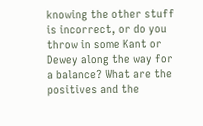knowing the other stuff is incorrect, or do you throw in some Kant or Dewey along the way for a balance? What are the positives and the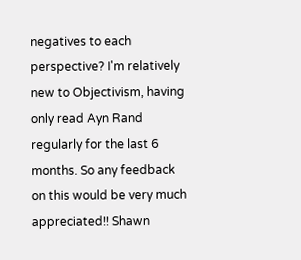negatives to each perspective? I'm relatively new to Objectivism, having only read Ayn Rand regularly for the last 6 months. So any feedback on this would be very much appreciated!! Shawn